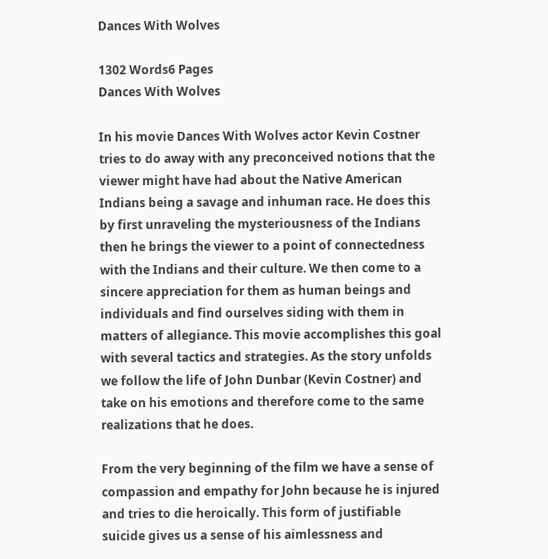Dances With Wolves

1302 Words6 Pages
Dances With Wolves

In his movie Dances With Wolves actor Kevin Costner tries to do away with any preconceived notions that the viewer might have had about the Native American Indians being a savage and inhuman race. He does this by first unraveling the mysteriousness of the Indians then he brings the viewer to a point of connectedness with the Indians and their culture. We then come to a sincere appreciation for them as human beings and individuals and find ourselves siding with them in matters of allegiance. This movie accomplishes this goal with several tactics and strategies. As the story unfolds we follow the life of John Dunbar (Kevin Costner) and take on his emotions and therefore come to the same realizations that he does.

From the very beginning of the film we have a sense of compassion and empathy for John because he is injured and tries to die heroically. This form of justifiable suicide gives us a sense of his aimlessness and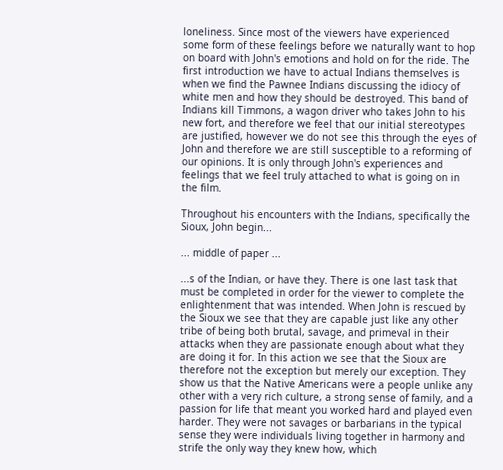loneliness. Since most of the viewers have experienced some form of these feelings before we naturally want to hop on board with John's emotions and hold on for the ride. The first introduction we have to actual Indians themselves is when we find the Pawnee Indians discussing the idiocy of white men and how they should be destroyed. This band of Indians kill Timmons, a wagon driver who takes John to his new fort, and therefore we feel that our initial stereotypes are justified, however we do not see this through the eyes of John and therefore we are still susceptible to a reforming of our opinions. It is only through John's experiences and feelings that we feel truly attached to what is going on in the film.

Throughout his encounters with the Indians, specifically the Sioux, John begin...

... middle of paper ...

...s of the Indian, or have they. There is one last task that must be completed in order for the viewer to complete the enlightenment that was intended. When John is rescued by the Sioux we see that they are capable just like any other tribe of being both brutal, savage, and primeval in their attacks when they are passionate enough about what they are doing it for. In this action we see that the Sioux are therefore not the exception but merely our exception. They show us that the Native Americans were a people unlike any other with a very rich culture, a strong sense of family, and a passion for life that meant you worked hard and played even harder. They were not savages or barbarians in the typical sense they were individuals living together in harmony and strife the only way they knew how, which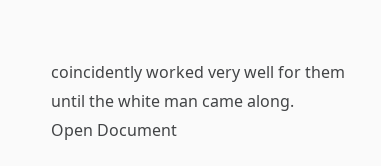coincidently worked very well for them until the white man came along.
Open Document